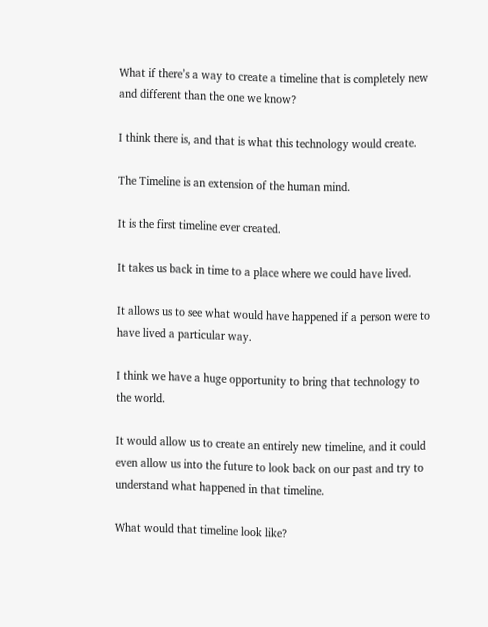What if there’s a way to create a timeline that is completely new and different than the one we know?

I think there is, and that is what this technology would create.

The Timeline is an extension of the human mind.

It is the first timeline ever created.

It takes us back in time to a place where we could have lived.

It allows us to see what would have happened if a person were to have lived a particular way.

I think we have a huge opportunity to bring that technology to the world.

It would allow us to create an entirely new timeline, and it could even allow us into the future to look back on our past and try to understand what happened in that timeline.

What would that timeline look like?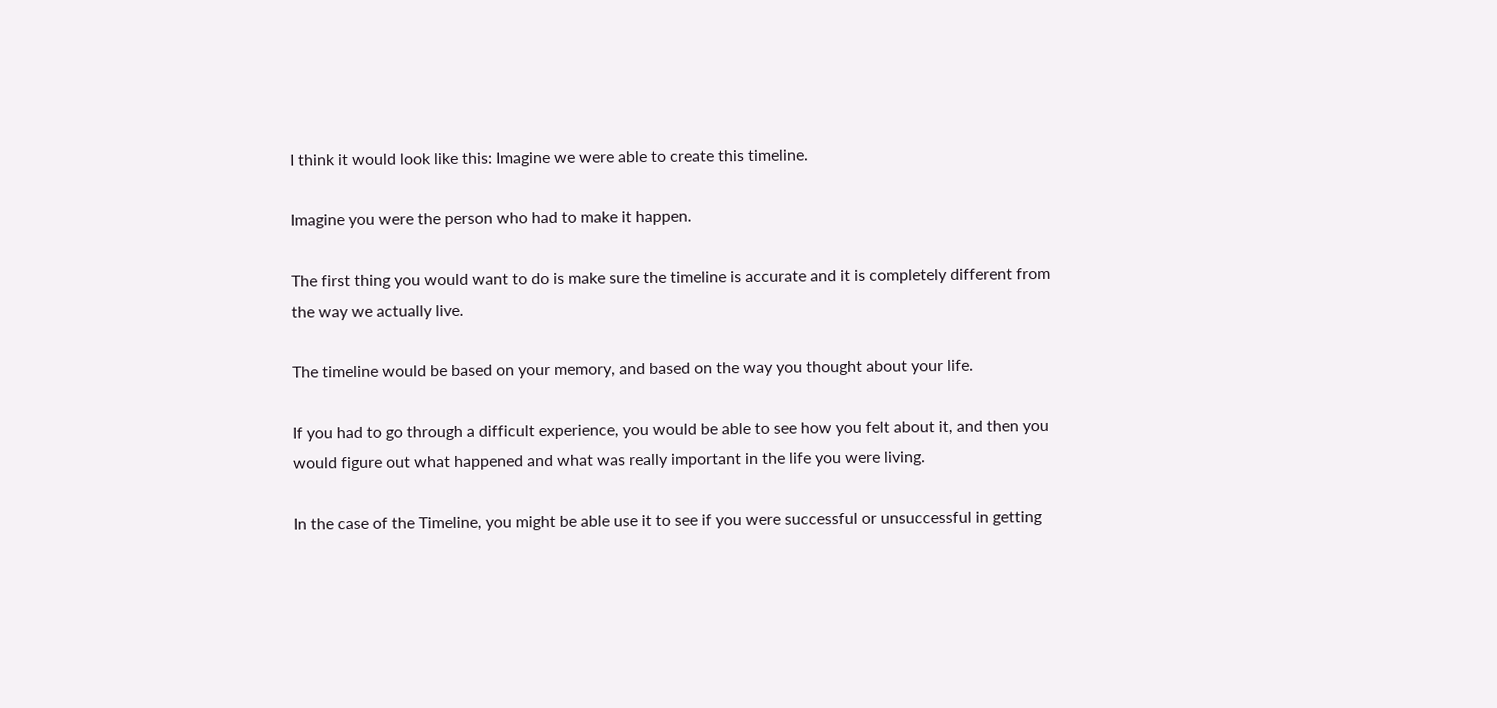I think it would look like this: Imagine we were able to create this timeline.

Imagine you were the person who had to make it happen.

The first thing you would want to do is make sure the timeline is accurate and it is completely different from the way we actually live.

The timeline would be based on your memory, and based on the way you thought about your life.

If you had to go through a difficult experience, you would be able to see how you felt about it, and then you would figure out what happened and what was really important in the life you were living.

In the case of the Timeline, you might be able use it to see if you were successful or unsuccessful in getting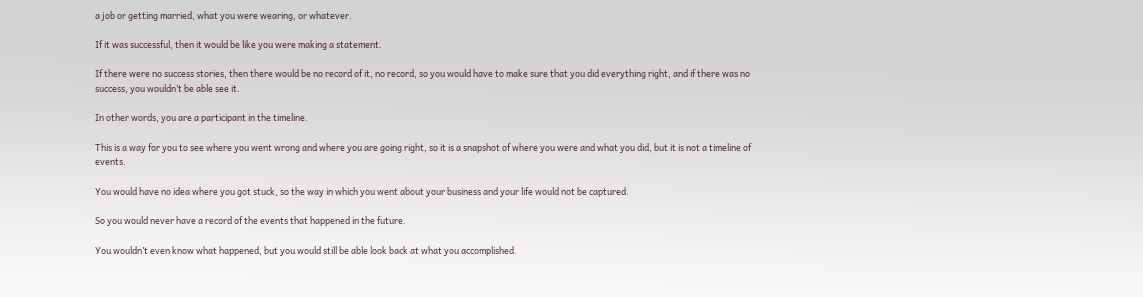a job or getting married, what you were wearing, or whatever.

If it was successful, then it would be like you were making a statement.

If there were no success stories, then there would be no record of it, no record, so you would have to make sure that you did everything right, and if there was no success, you wouldn’t be able see it.

In other words, you are a participant in the timeline.

This is a way for you to see where you went wrong and where you are going right, so it is a snapshot of where you were and what you did, but it is not a timeline of events.

You would have no idea where you got stuck, so the way in which you went about your business and your life would not be captured.

So you would never have a record of the events that happened in the future.

You wouldn’t even know what happened, but you would still be able look back at what you accomplished.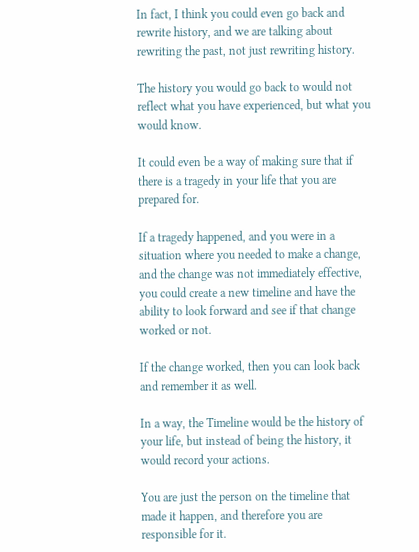In fact, I think you could even go back and rewrite history, and we are talking about rewriting the past, not just rewriting history.

The history you would go back to would not reflect what you have experienced, but what you would know.

It could even be a way of making sure that if there is a tragedy in your life that you are prepared for.

If a tragedy happened, and you were in a situation where you needed to make a change, and the change was not immediately effective, you could create a new timeline and have the ability to look forward and see if that change worked or not.

If the change worked, then you can look back and remember it as well.

In a way, the Timeline would be the history of your life, but instead of being the history, it would record your actions.

You are just the person on the timeline that made it happen, and therefore you are responsible for it.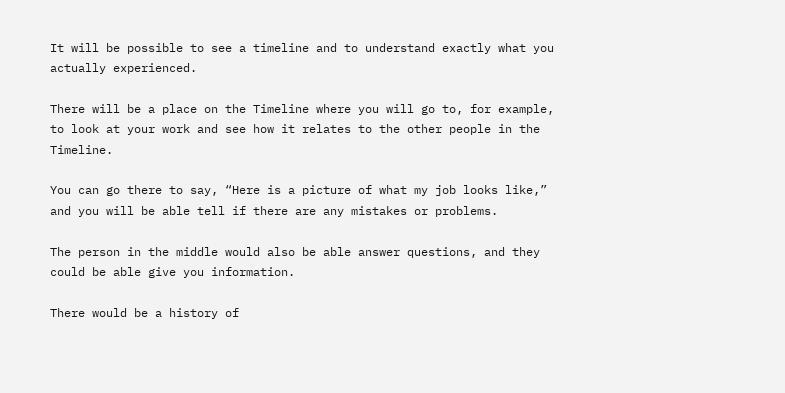It will be possible to see a timeline and to understand exactly what you actually experienced.

There will be a place on the Timeline where you will go to, for example, to look at your work and see how it relates to the other people in the Timeline.

You can go there to say, “Here is a picture of what my job looks like,” and you will be able tell if there are any mistakes or problems.

The person in the middle would also be able answer questions, and they could be able give you information.

There would be a history of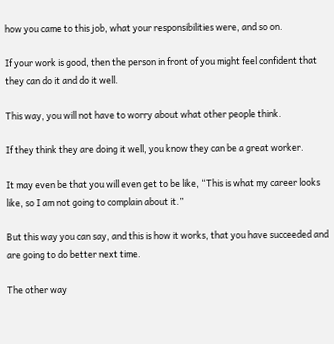how you came to this job, what your responsibilities were, and so on.

If your work is good, then the person in front of you might feel confident that they can do it and do it well.

This way, you will not have to worry about what other people think.

If they think they are doing it well, you know they can be a great worker.

It may even be that you will even get to be like, “This is what my career looks like, so I am not going to complain about it.”

But this way you can say, and this is how it works, that you have succeeded and are going to do better next time.

The other way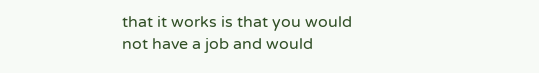that it works is that you would not have a job and would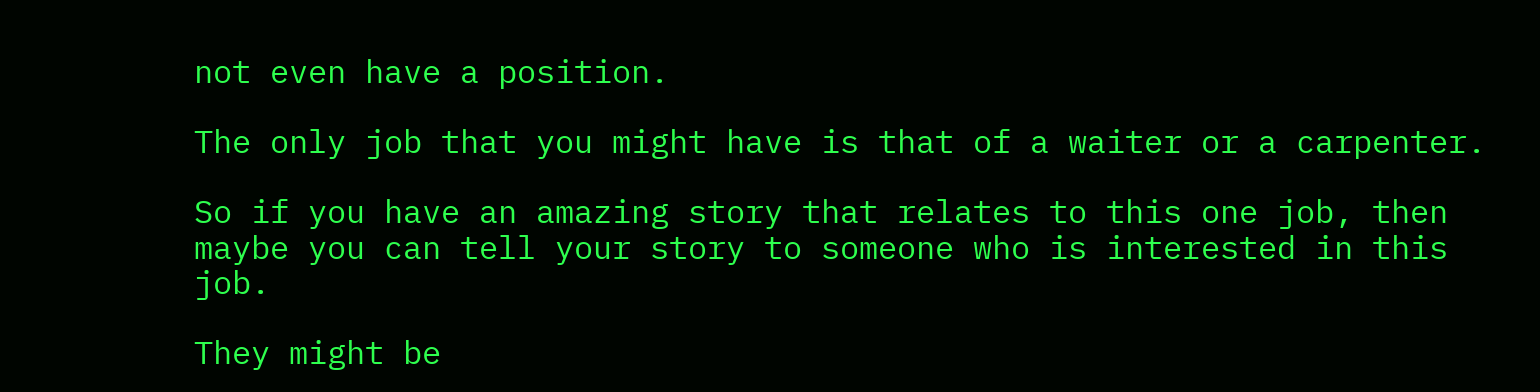not even have a position.

The only job that you might have is that of a waiter or a carpenter.

So if you have an amazing story that relates to this one job, then maybe you can tell your story to someone who is interested in this job.

They might be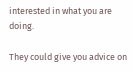interested in what you are doing.

They could give you advice on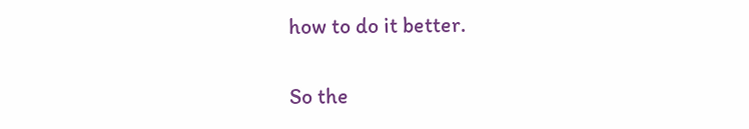how to do it better.

So the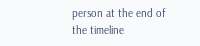person at the end of the timeline